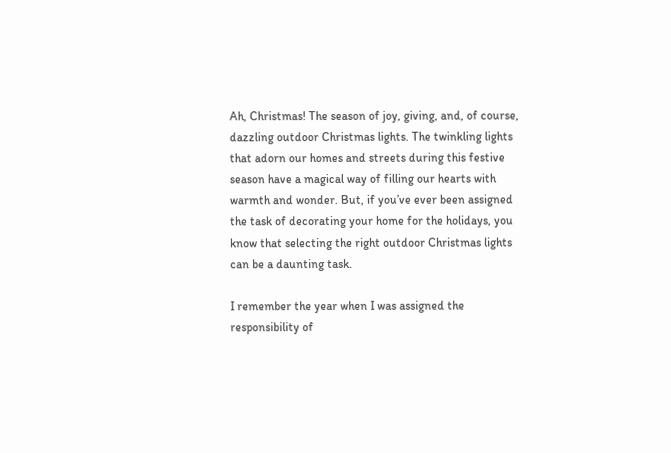Ah, Christmas! The season of joy, giving, and, of course, dazzling outdoor Christmas lights. The twinkling lights that adorn our homes and streets during this festive season have a magical way of filling our hearts with warmth and wonder. But, if you’ve ever been assigned the task of decorating your home for the holidays, you know that selecting the right outdoor Christmas lights can be a daunting task.

I remember the year when I was assigned the responsibility of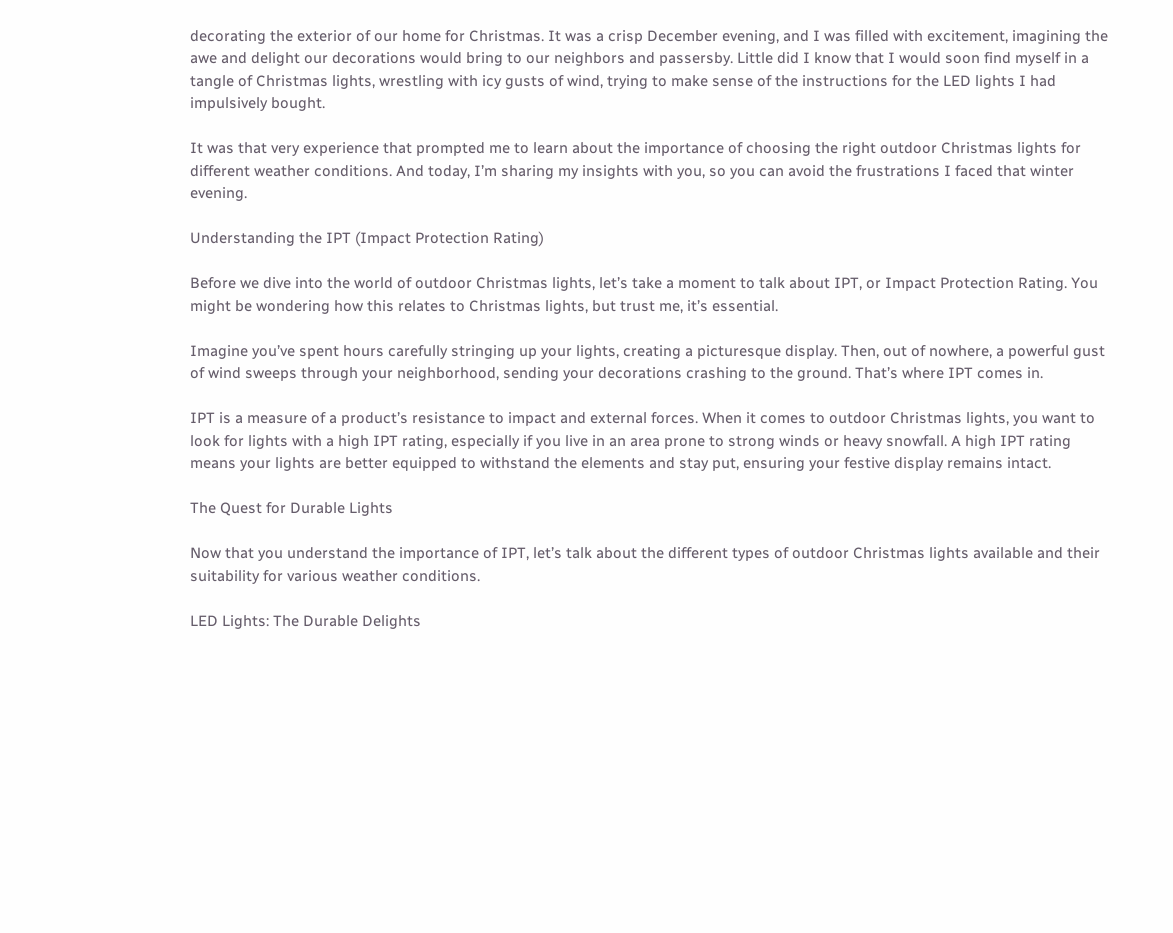decorating the exterior of our home for Christmas. It was a crisp December evening, and I was filled with excitement, imagining the awe and delight our decorations would bring to our neighbors and passersby. Little did I know that I would soon find myself in a tangle of Christmas lights, wrestling with icy gusts of wind, trying to make sense of the instructions for the LED lights I had impulsively bought.

It was that very experience that prompted me to learn about the importance of choosing the right outdoor Christmas lights for different weather conditions. And today, I’m sharing my insights with you, so you can avoid the frustrations I faced that winter evening.

Understanding the IPT (Impact Protection Rating)

Before we dive into the world of outdoor Christmas lights, let’s take a moment to talk about IPT, or Impact Protection Rating. You might be wondering how this relates to Christmas lights, but trust me, it’s essential.

Imagine you’ve spent hours carefully stringing up your lights, creating a picturesque display. Then, out of nowhere, a powerful gust of wind sweeps through your neighborhood, sending your decorations crashing to the ground. That’s where IPT comes in.

IPT is a measure of a product’s resistance to impact and external forces. When it comes to outdoor Christmas lights, you want to look for lights with a high IPT rating, especially if you live in an area prone to strong winds or heavy snowfall. A high IPT rating means your lights are better equipped to withstand the elements and stay put, ensuring your festive display remains intact.

The Quest for Durable Lights

Now that you understand the importance of IPT, let’s talk about the different types of outdoor Christmas lights available and their suitability for various weather conditions.

LED Lights: The Durable Delights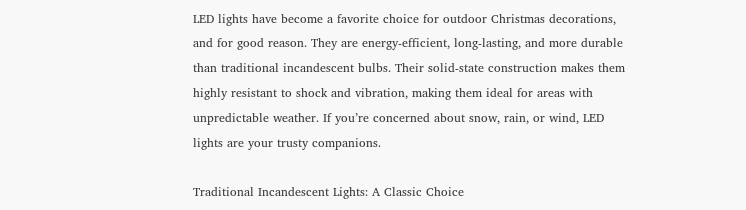LED lights have become a favorite choice for outdoor Christmas decorations, and for good reason. They are energy-efficient, long-lasting, and more durable than traditional incandescent bulbs. Their solid-state construction makes them highly resistant to shock and vibration, making them ideal for areas with unpredictable weather. If you’re concerned about snow, rain, or wind, LED lights are your trusty companions.

Traditional Incandescent Lights: A Classic Choice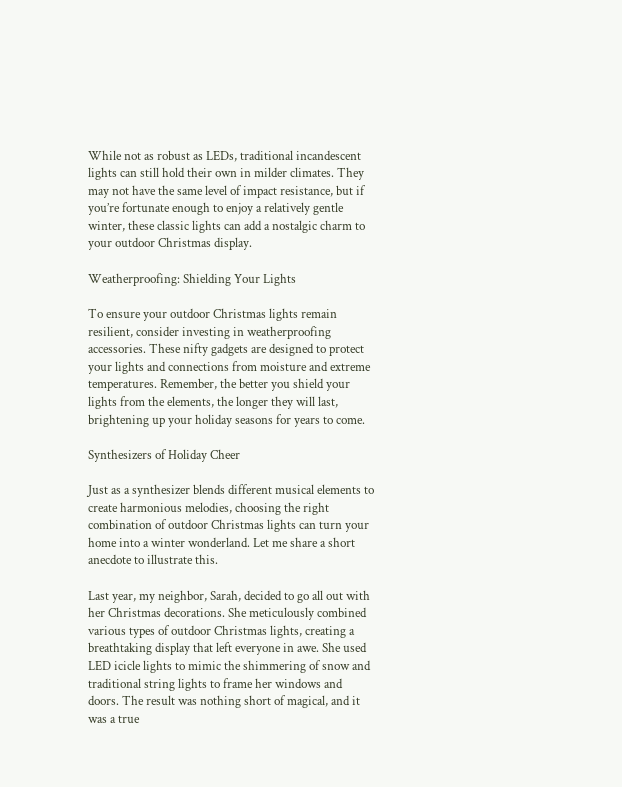While not as robust as LEDs, traditional incandescent lights can still hold their own in milder climates. They may not have the same level of impact resistance, but if you’re fortunate enough to enjoy a relatively gentle winter, these classic lights can add a nostalgic charm to your outdoor Christmas display.

Weatherproofing: Shielding Your Lights

To ensure your outdoor Christmas lights remain resilient, consider investing in weatherproofing accessories. These nifty gadgets are designed to protect your lights and connections from moisture and extreme temperatures. Remember, the better you shield your lights from the elements, the longer they will last, brightening up your holiday seasons for years to come.

Synthesizers of Holiday Cheer

Just as a synthesizer blends different musical elements to create harmonious melodies, choosing the right combination of outdoor Christmas lights can turn your home into a winter wonderland. Let me share a short anecdote to illustrate this.

Last year, my neighbor, Sarah, decided to go all out with her Christmas decorations. She meticulously combined various types of outdoor Christmas lights, creating a breathtaking display that left everyone in awe. She used LED icicle lights to mimic the shimmering of snow and traditional string lights to frame her windows and doors. The result was nothing short of magical, and it was a true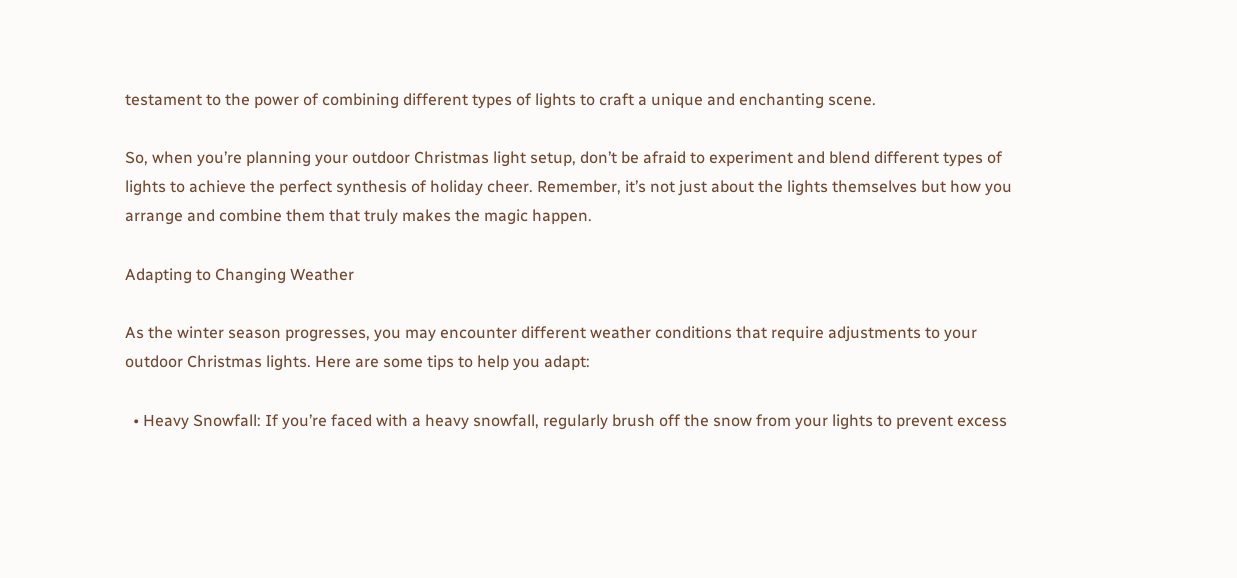testament to the power of combining different types of lights to craft a unique and enchanting scene.

So, when you’re planning your outdoor Christmas light setup, don’t be afraid to experiment and blend different types of lights to achieve the perfect synthesis of holiday cheer. Remember, it’s not just about the lights themselves but how you arrange and combine them that truly makes the magic happen.

Adapting to Changing Weather

As the winter season progresses, you may encounter different weather conditions that require adjustments to your outdoor Christmas lights. Here are some tips to help you adapt:

  • Heavy Snowfall: If you’re faced with a heavy snowfall, regularly brush off the snow from your lights to prevent excess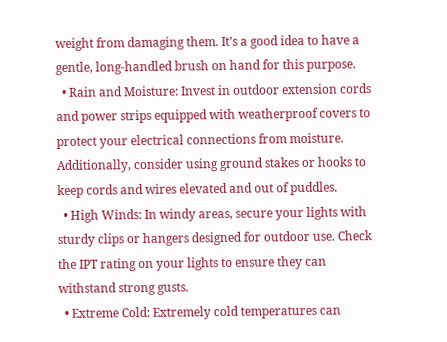weight from damaging them. It’s a good idea to have a gentle, long-handled brush on hand for this purpose.
  • Rain and Moisture: Invest in outdoor extension cords and power strips equipped with weatherproof covers to protect your electrical connections from moisture. Additionally, consider using ground stakes or hooks to keep cords and wires elevated and out of puddles.
  • High Winds: In windy areas, secure your lights with sturdy clips or hangers designed for outdoor use. Check the IPT rating on your lights to ensure they can withstand strong gusts.
  • Extreme Cold: Extremely cold temperatures can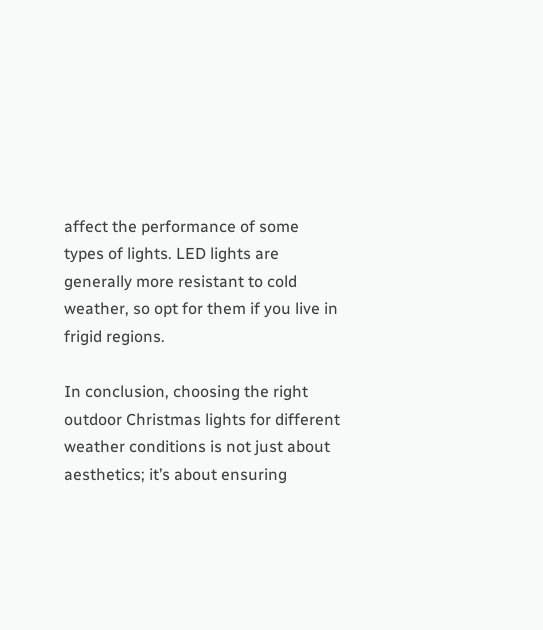affect the performance of some types of lights. LED lights are generally more resistant to cold weather, so opt for them if you live in frigid regions.

In conclusion, choosing the right outdoor Christmas lights for different weather conditions is not just about aesthetics; it’s about ensuring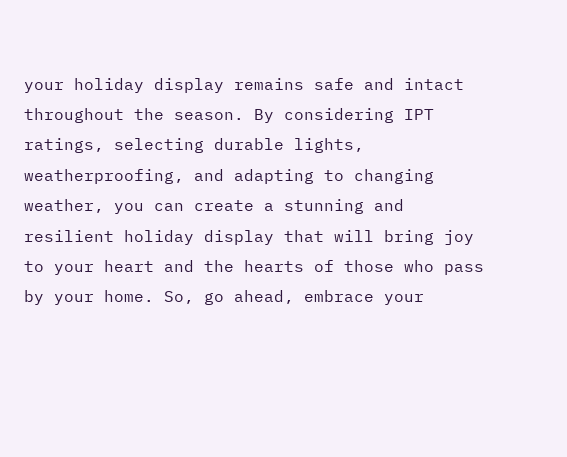your holiday display remains safe and intact throughout the season. By considering IPT ratings, selecting durable lights, weatherproofing, and adapting to changing weather, you can create a stunning and resilient holiday display that will bring joy to your heart and the hearts of those who pass by your home. So, go ahead, embrace your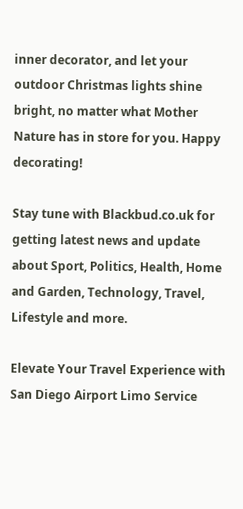inner decorator, and let your outdoor Christmas lights shine bright, no matter what Mother Nature has in store for you. Happy decorating!

Stay tune with Blackbud.co.uk for getting latest news and update about Sport, Politics, Health, Home and Garden, Technology, Travel, Lifestyle and more.

Elevate Your Travel Experience with San Diego Airport Limo Service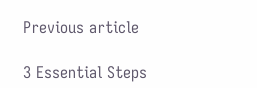Previous article

3 Essential Steps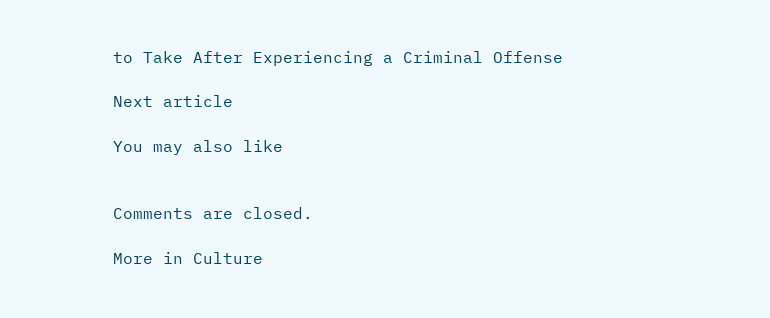to Take After Experiencing a Criminal Offense

Next article

You may also like


Comments are closed.

More in Culture